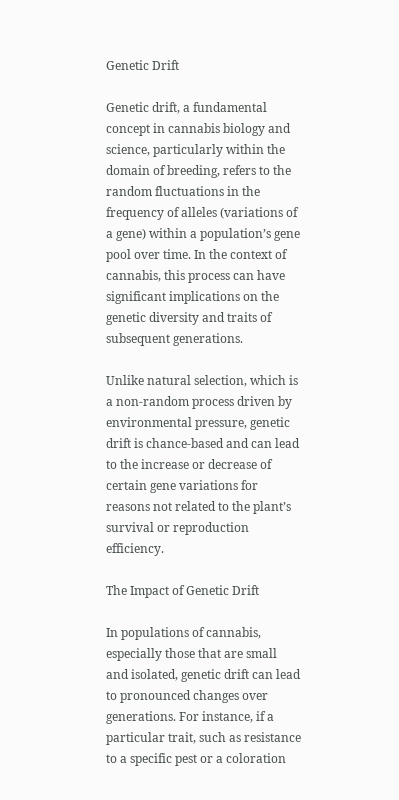Genetic Drift

Genetic drift, a fundamental concept in cannabis biology and science, particularly within the domain of breeding, refers to the random fluctuations in the frequency of alleles (variations of a gene) within a population’s gene pool over time. In the context of cannabis, this process can have significant implications on the genetic diversity and traits of subsequent generations.

Unlike natural selection, which is a non-random process driven by environmental pressure, genetic drift is chance-based and can lead to the increase or decrease of certain gene variations for reasons not related to the plant’s survival or reproduction efficiency.

The Impact of Genetic Drift

In populations of cannabis, especially those that are small and isolated, genetic drift can lead to pronounced changes over generations. For instance, if a particular trait, such as resistance to a specific pest or a coloration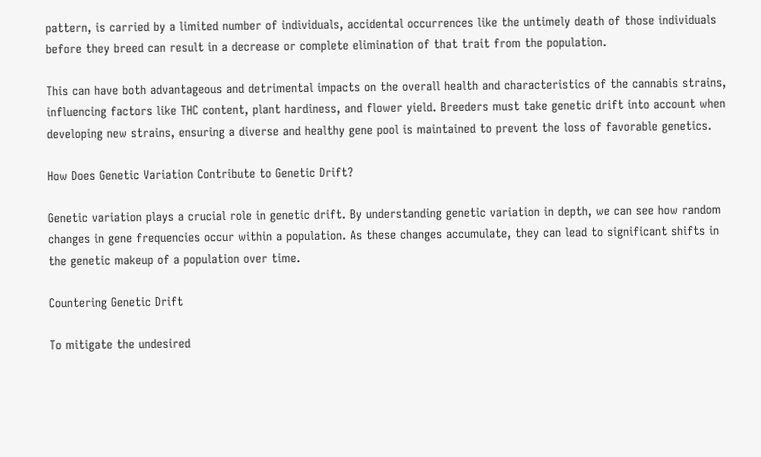pattern, is carried by a limited number of individuals, accidental occurrences like the untimely death of those individuals before they breed can result in a decrease or complete elimination of that trait from the population.

This can have both advantageous and detrimental impacts on the overall health and characteristics of the cannabis strains, influencing factors like THC content, plant hardiness, and flower yield. Breeders must take genetic drift into account when developing new strains, ensuring a diverse and healthy gene pool is maintained to prevent the loss of favorable genetics.

How Does Genetic Variation Contribute to Genetic Drift?

Genetic variation plays a crucial role in genetic drift. By understanding genetic variation in depth, we can see how random changes in gene frequencies occur within a population. As these changes accumulate, they can lead to significant shifts in the genetic makeup of a population over time.

Countering Genetic Drift

To mitigate the undesired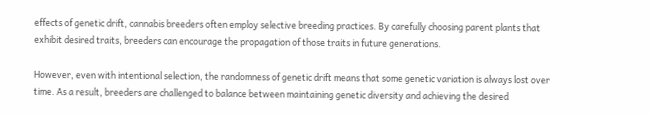effects of genetic drift, cannabis breeders often employ selective breeding practices. By carefully choosing parent plants that exhibit desired traits, breeders can encourage the propagation of those traits in future generations.

However, even with intentional selection, the randomness of genetic drift means that some genetic variation is always lost over time. As a result, breeders are challenged to balance between maintaining genetic diversity and achieving the desired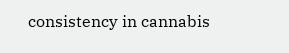consistency in cannabis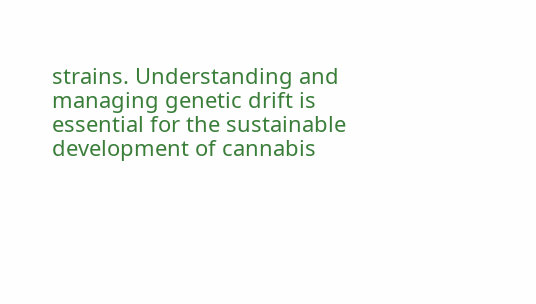strains. Understanding and managing genetic drift is essential for the sustainable development of cannabis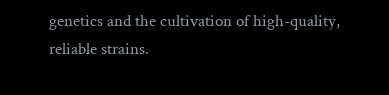genetics and the cultivation of high-quality, reliable strains.